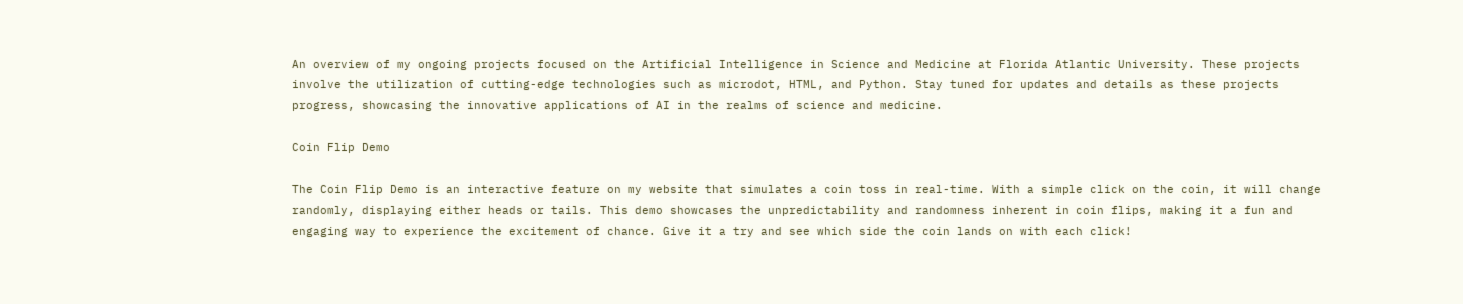An overview of my ongoing projects focused on the Artificial Intelligence in Science and Medicine at Florida Atlantic University. These projects involve the utilization of cutting-edge technologies such as microdot, HTML, and Python. Stay tuned for updates and details as these projects progress, showcasing the innovative applications of AI in the realms of science and medicine.

Coin Flip Demo

The Coin Flip Demo is an interactive feature on my website that simulates a coin toss in real-time. With a simple click on the coin, it will change randomly, displaying either heads or tails. This demo showcases the unpredictability and randomness inherent in coin flips, making it a fun and engaging way to experience the excitement of chance. Give it a try and see which side the coin lands on with each click!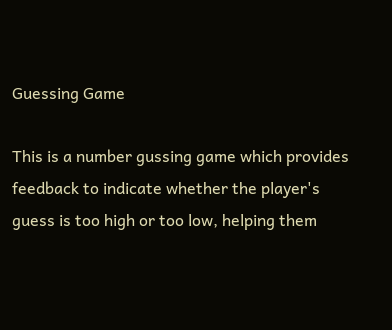Guessing Game

This is a number gussing game which provides feedback to indicate whether the player's guess is too high or too low, helping them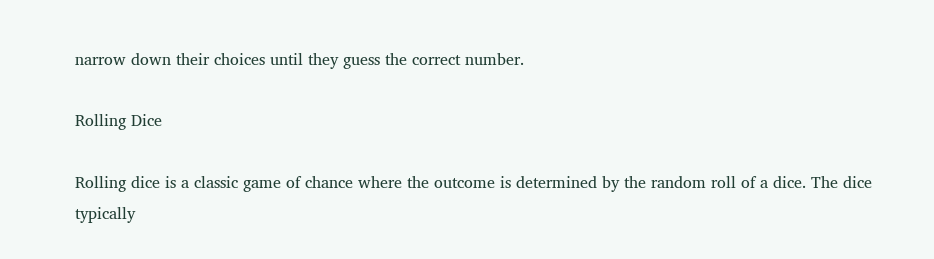narrow down their choices until they guess the correct number.

Rolling Dice

Rolling dice is a classic game of chance where the outcome is determined by the random roll of a dice. The dice typically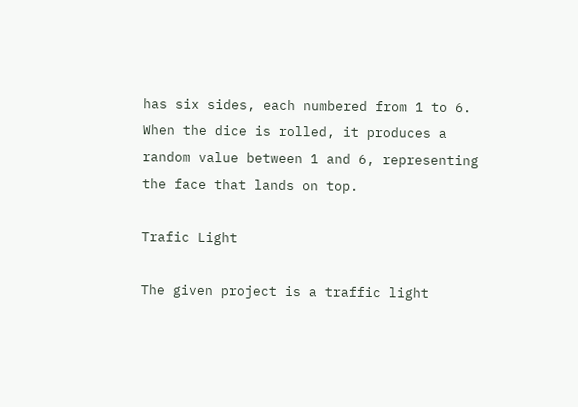has six sides, each numbered from 1 to 6. When the dice is rolled, it produces a random value between 1 and 6, representing the face that lands on top.

Trafic Light

The given project is a traffic light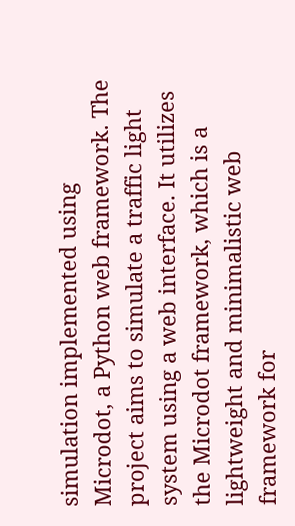simulation implemented using Microdot, a Python web framework. The project aims to simulate a traffic light system using a web interface. It utilizes the Microdot framework, which is a lightweight and minimalistic web framework for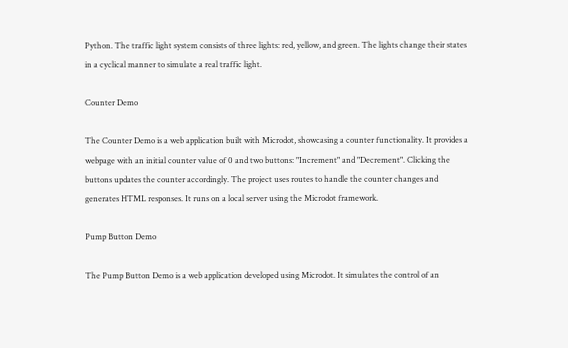Python. The traffic light system consists of three lights: red, yellow, and green. The lights change their states in a cyclical manner to simulate a real traffic light.

Counter Demo

The Counter Demo is a web application built with Microdot, showcasing a counter functionality. It provides a webpage with an initial counter value of 0 and two buttons: "Increment" and "Decrement". Clicking the buttons updates the counter accordingly. The project uses routes to handle the counter changes and generates HTML responses. It runs on a local server using the Microdot framework.

Pump Button Demo

The Pump Button Demo is a web application developed using Microdot. It simulates the control of an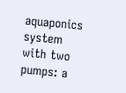aquaponics system with two pumps: a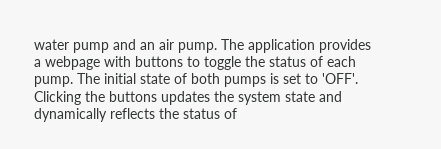water pump and an air pump. The application provides a webpage with buttons to toggle the status of each pump. The initial state of both pumps is set to 'OFF'. Clicking the buttons updates the system state and dynamically reflects the status of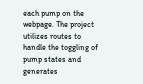each pump on the webpage. The project utilizes routes to handle the toggling of pump states and generates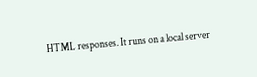HTML responses. It runs on a local server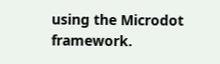using the Microdot framework.